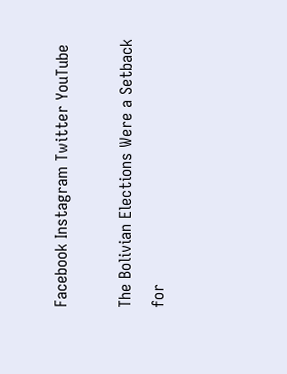Facebook Instagram Twitter YouTube

The Bolivian Elections Were a Setback for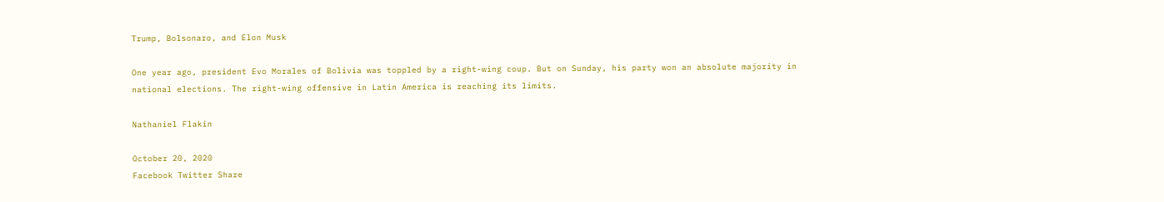Trump, Bolsonaro, and Elon Musk

One year ago, president Evo Morales of Bolivia was toppled by a right-wing coup. But on Sunday, his party won an absolute majority in national elections. The right-wing offensive in Latin America is reaching its limits.

Nathaniel Flakin

October 20, 2020
Facebook Twitter Share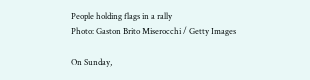People holding flags in a rally
Photo: Gaston Brito Miserocchi / Getty Images

On Sunday,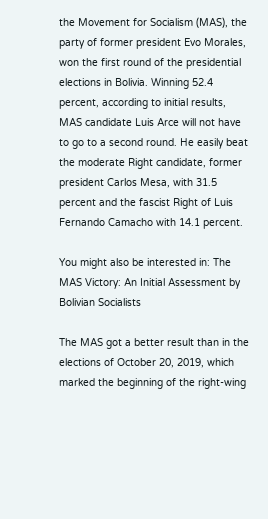the Movement for Socialism (MAS), the party of former president Evo Morales, won the first round of the presidential elections in Bolivia. Winning 52.4 percent, according to initial results, MAS candidate Luis Arce will not have to go to a second round. He easily beat the moderate Right candidate, former president Carlos Mesa, with 31.5 percent and the fascist Right of Luis Fernando Camacho with 14.1 percent.

You might also be interested in: The MAS Victory: An Initial Assessment by Bolivian Socialists

The MAS got a better result than in the elections of October 20, 2019, which marked the beginning of the right-wing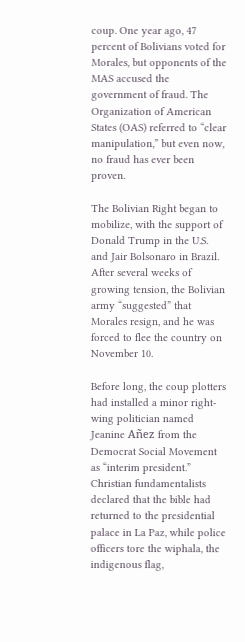coup. One year ago, 47 percent of Bolivians voted for Morales, but opponents of the MAS accused the government of fraud. The Organization of American States (OAS) referred to “clear manipulation,” but even now, no fraud has ever been proven.

The Bolivian Right began to mobilize, with the support of Donald Trump in the U.S. and Jair Bolsonaro in Brazil. After several weeks of growing tension, the Bolivian army “suggested” that Morales resign, and he was forced to flee the country on November 10.

Before long, the coup plotters had installed a minor right-wing politician named Jeanine Añez from the Democrat Social Movement as “interim president.” Christian fundamentalists declared that the bible had returned to the presidential palace in La Paz, while police officers tore the wiphala, the indigenous flag,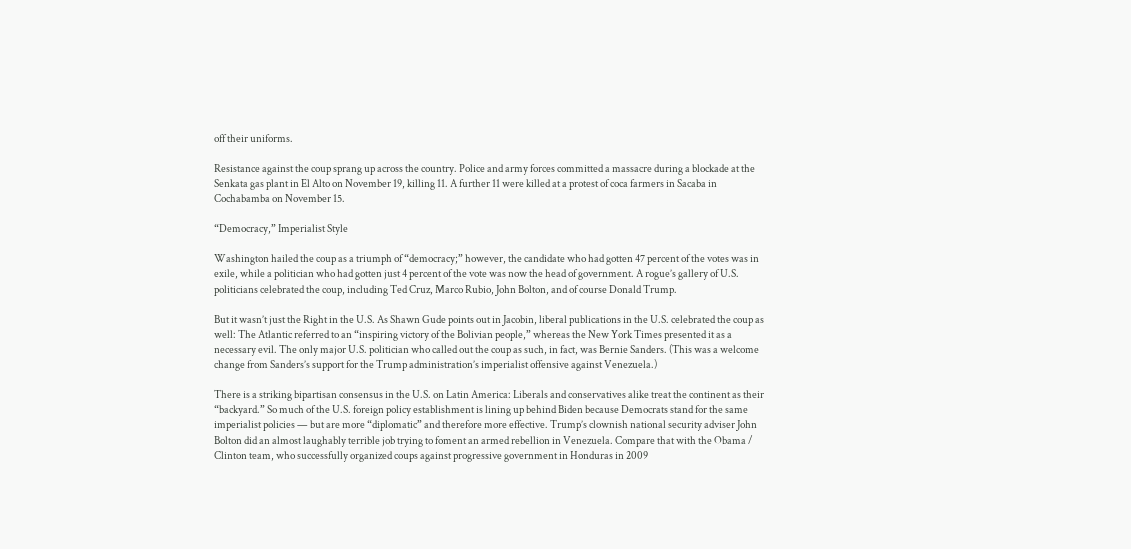off their uniforms.

Resistance against the coup sprang up across the country. Police and army forces committed a massacre during a blockade at the Senkata gas plant in El Alto on November 19, killing 11. A further 11 were killed at a protest of coca farmers in Sacaba in Cochabamba on November 15.

“Democracy,” Imperialist Style

Washington hailed the coup as a triumph of “democracy;” however, the candidate who had gotten 47 percent of the votes was in exile, while a politician who had gotten just 4 percent of the vote was now the head of government. A rogue’s gallery of U.S. politicians celebrated the coup, including Ted Cruz, Marco Rubio, John Bolton, and of course Donald Trump.

But it wasn’t just the Right in the U.S. As Shawn Gude points out in Jacobin, liberal publications in the U.S. celebrated the coup as well: The Atlantic referred to an “inspiring victory of the Bolivian people,” whereas the New York Times presented it as a necessary evil. The only major U.S. politician who called out the coup as such, in fact, was Bernie Sanders. (This was a welcome change from Sanders’s support for the Trump administration’s imperialist offensive against Venezuela.)

There is a striking bipartisan consensus in the U.S. on Latin America: Liberals and conservatives alike treat the continent as their “backyard.” So much of the U.S. foreign policy establishment is lining up behind Biden because Democrats stand for the same imperialist policies — but are more “diplomatic” and therefore more effective. Trump’s clownish national security adviser John Bolton did an almost laughably terrible job trying to foment an armed rebellion in Venezuela. Compare that with the Obama / Clinton team, who successfully organized coups against progressive government in Honduras in 2009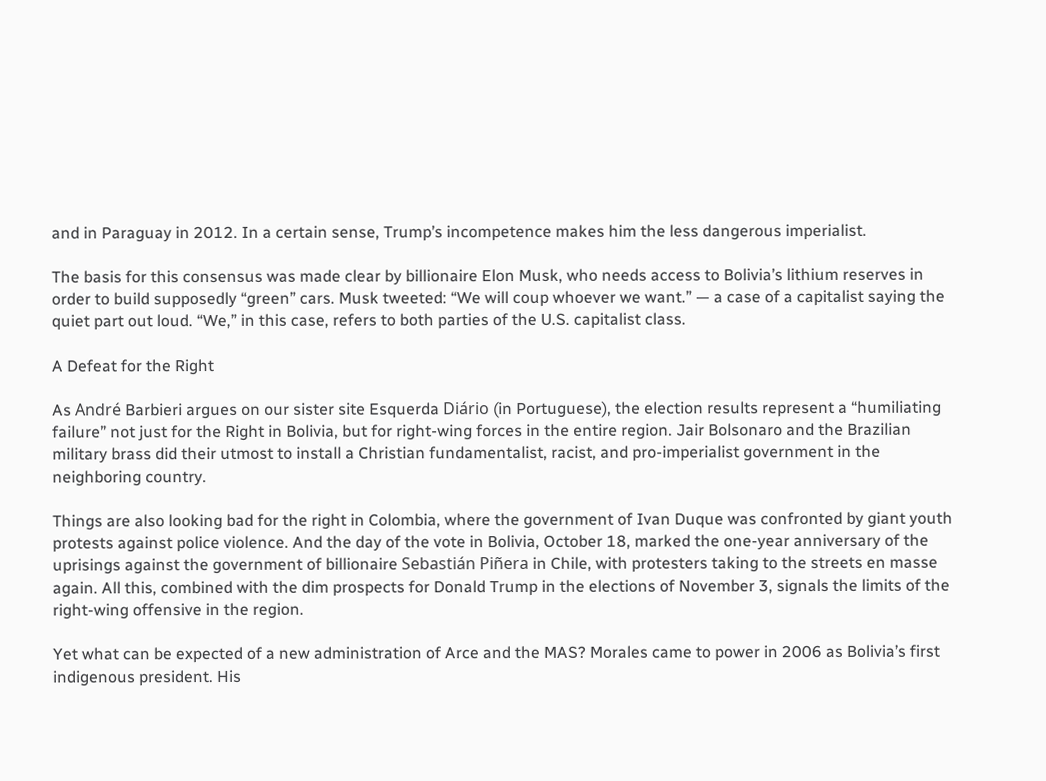and in Paraguay in 2012. In a certain sense, Trump’s incompetence makes him the less dangerous imperialist.

The basis for this consensus was made clear by billionaire Elon Musk, who needs access to Bolivia’s lithium reserves in order to build supposedly “green” cars. Musk tweeted: “We will coup whoever we want.” — a case of a capitalist saying the quiet part out loud. “We,” in this case, refers to both parties of the U.S. capitalist class.

A Defeat for the Right

As André Barbieri argues on our sister site Esquerda Diário (in Portuguese), the election results represent a “humiliating failure” not just for the Right in Bolivia, but for right-wing forces in the entire region. Jair Bolsonaro and the Brazilian military brass did their utmost to install a Christian fundamentalist, racist, and pro-imperialist government in the neighboring country.

Things are also looking bad for the right in Colombia, where the government of Ivan Duque was confronted by giant youth protests against police violence. And the day of the vote in Bolivia, October 18, marked the one-year anniversary of the uprisings against the government of billionaire Sebastián Piñera in Chile, with protesters taking to the streets en masse again. All this, combined with the dim prospects for Donald Trump in the elections of November 3, signals the limits of the right-wing offensive in the region.

Yet what can be expected of a new administration of Arce and the MAS? Morales came to power in 2006 as Bolivia’s first indigenous president. His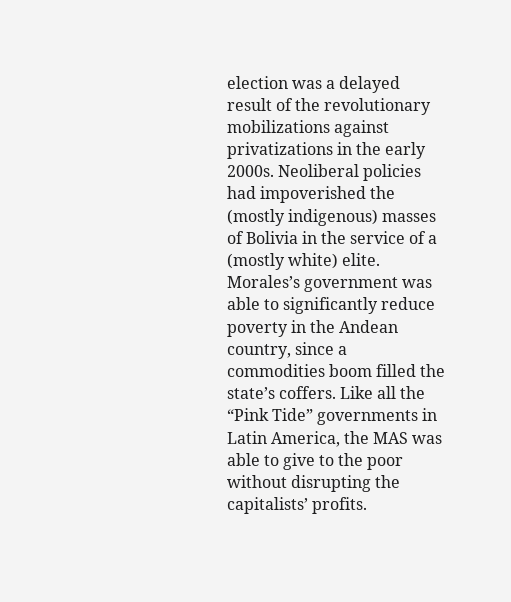election was a delayed result of the revolutionary mobilizations against privatizations in the early 2000s. Neoliberal policies had impoverished the (mostly indigenous) masses of Bolivia in the service of a (mostly white) elite. Morales’s government was able to significantly reduce poverty in the Andean country, since a commodities boom filled the state’s coffers. Like all the “Pink Tide” governments in Latin America, the MAS was able to give to the poor without disrupting the capitalists’ profits.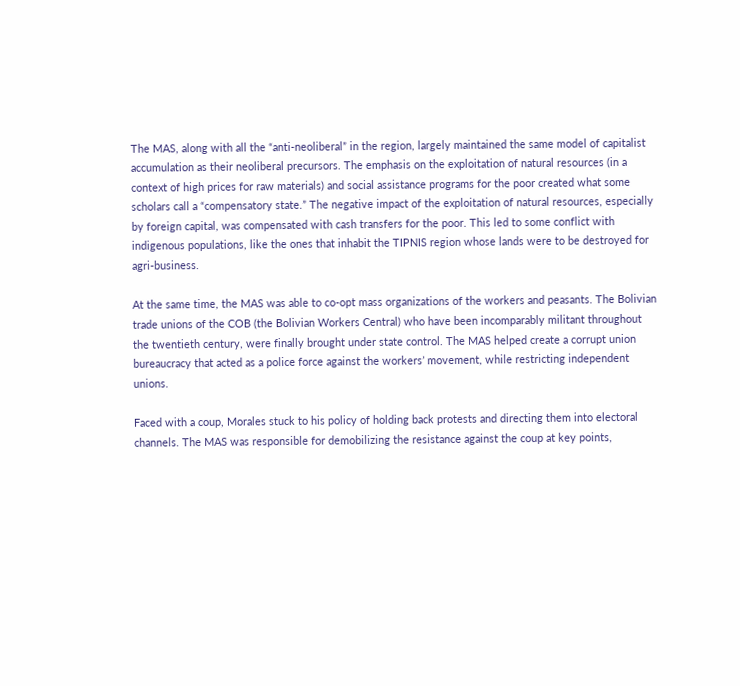The MAS, along with all the “anti-neoliberal” in the region, largely maintained the same model of capitalist accumulation as their neoliberal precursors. The emphasis on the exploitation of natural resources (in a context of high prices for raw materials) and social assistance programs for the poor created what some scholars call a “compensatory state.” The negative impact of the exploitation of natural resources, especially by foreign capital, was compensated with cash transfers for the poor. This led to some conflict with indigenous populations, like the ones that inhabit the TIPNIS region whose lands were to be destroyed for agri-business.

At the same time, the MAS was able to co-opt mass organizations of the workers and peasants. The Bolivian trade unions of the COB (the Bolivian Workers Central) who have been incomparably militant throughout the twentieth century, were finally brought under state control. The MAS helped create a corrupt union bureaucracy that acted as a police force against the workers’ movement, while restricting independent unions.

Faced with a coup, Morales stuck to his policy of holding back protests and directing them into electoral channels. The MAS was responsible for demobilizing the resistance against the coup at key points,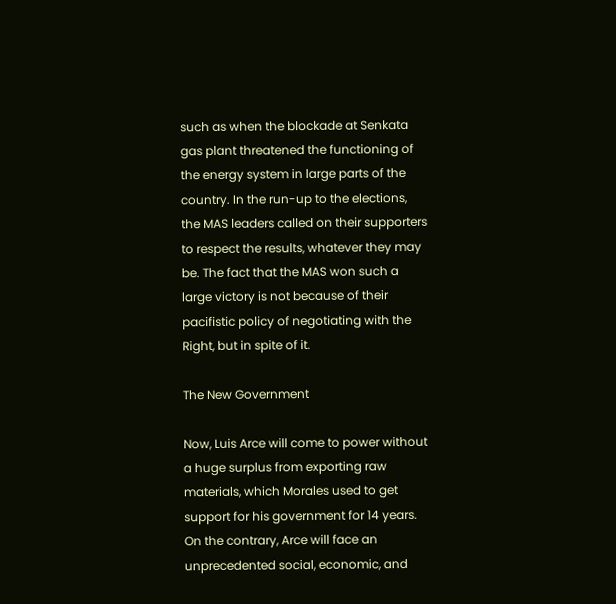such as when the blockade at Senkata gas plant threatened the functioning of the energy system in large parts of the country. In the run-up to the elections, the MAS leaders called on their supporters to respect the results, whatever they may be. The fact that the MAS won such a large victory is not because of their pacifistic policy of negotiating with the Right, but in spite of it.

The New Government

Now, Luis Arce will come to power without a huge surplus from exporting raw materials, which Morales used to get support for his government for 14 years. On the contrary, Arce will face an unprecedented social, economic, and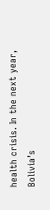health crisis. In the next year, Bolivia’s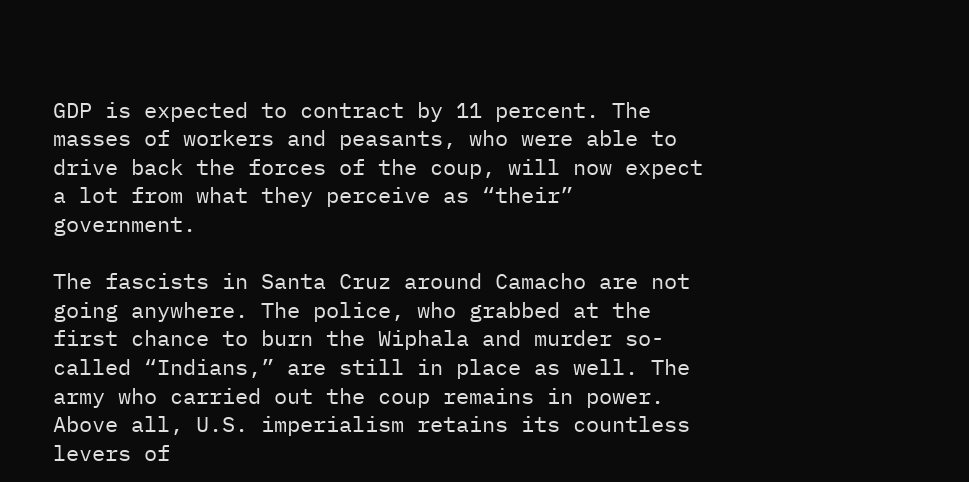GDP is expected to contract by 11 percent. The masses of workers and peasants, who were able to drive back the forces of the coup, will now expect a lot from what they perceive as “their” government.

The fascists in Santa Cruz around Camacho are not going anywhere. The police, who grabbed at the first chance to burn the Wiphala and murder so-called “Indians,” are still in place as well. The army who carried out the coup remains in power. Above all, U.S. imperialism retains its countless levers of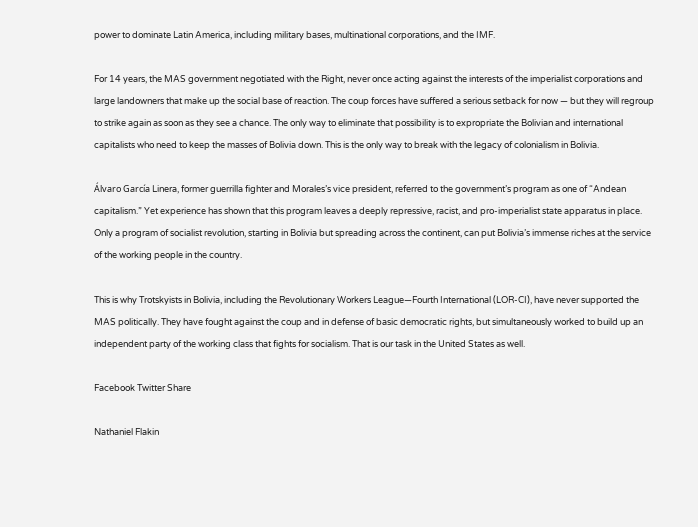power to dominate Latin America, including military bases, multinational corporations, and the IMF.

For 14 years, the MAS government negotiated with the Right, never once acting against the interests of the imperialist corporations and large landowners that make up the social base of reaction. The coup forces have suffered a serious setback for now — but they will regroup to strike again as soon as they see a chance. The only way to eliminate that possibility is to expropriate the Bolivian and international capitalists who need to keep the masses of Bolivia down. This is the only way to break with the legacy of colonialism in Bolivia.

Álvaro García Linera, former guerrilla fighter and Morales’s vice president, referred to the government’s program as one of “Andean capitalism.” Yet experience has shown that this program leaves a deeply repressive, racist, and pro-imperialist state apparatus in place. Only a program of socialist revolution, starting in Bolivia but spreading across the continent, can put Bolivia’s immense riches at the service of the working people in the country.

This is why Trotskyists in Bolivia, including the Revolutionary Workers League—Fourth International (LOR-CI), have never supported the MAS politically. They have fought against the coup and in defense of basic democratic rights, but simultaneously worked to build up an independent party of the working class that fights for socialism. That is our task in the United States as well.

Facebook Twitter Share

Nathaniel Flakin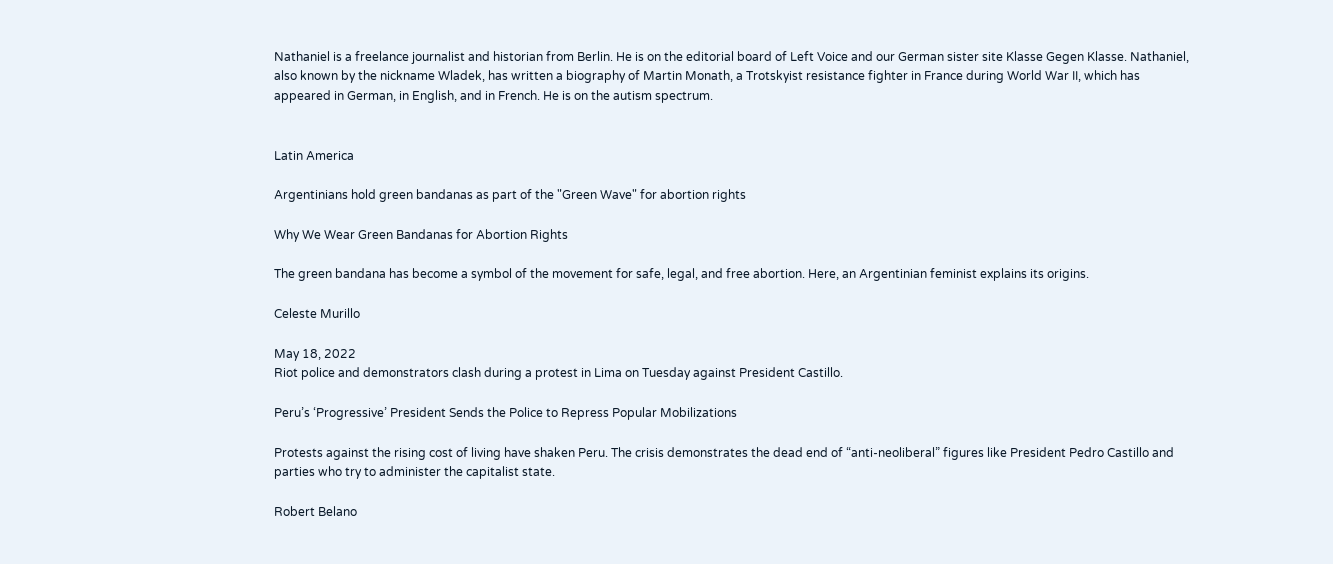Nathaniel is a freelance journalist and historian from Berlin. He is on the editorial board of Left Voice and our German sister site Klasse Gegen Klasse. Nathaniel, also known by the nickname Wladek, has written a biography of Martin Monath, a Trotskyist resistance fighter in France during World War II, which has appeared in German, in English, and in French. He is on the autism spectrum.


Latin America

Argentinians hold green bandanas as part of the "Green Wave" for abortion rights

Why We Wear Green Bandanas for Abortion Rights

The green bandana has become a symbol of the movement for safe, legal, and free abortion. Here, an Argentinian feminist explains its origins.

Celeste Murillo

May 18, 2022
Riot police and demonstrators clash during a protest in Lima on Tuesday against President Castillo.

Peru’s ‘Progressive’ President Sends the Police to Repress Popular Mobilizations

Protests against the rising cost of living have shaken Peru. The crisis demonstrates the dead end of “anti-neoliberal” figures like President Pedro Castillo and parties who try to administer the capitalist state.

Robert Belano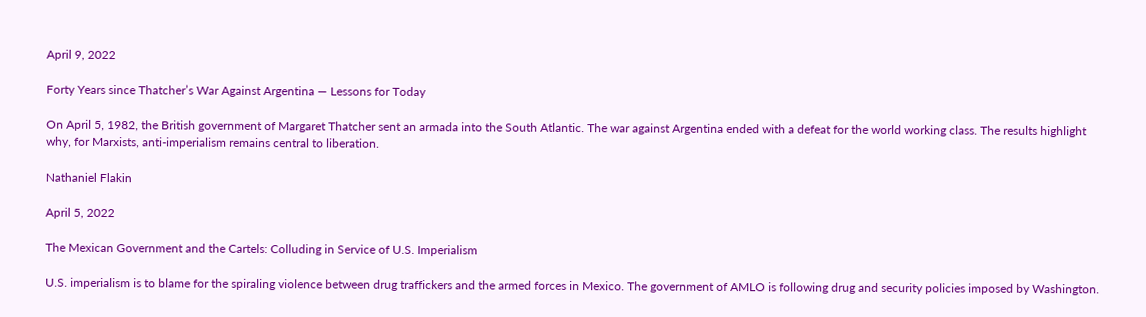April 9, 2022

Forty Years since Thatcher’s War Against Argentina — Lessons for Today

On April 5, 1982, the British government of Margaret Thatcher sent an armada into the South Atlantic. The war against Argentina ended with a defeat for the world working class. The results highlight why, for Marxists, anti-imperialism remains central to liberation.

Nathaniel Flakin

April 5, 2022

The Mexican Government and the Cartels: Colluding in Service of U.S. Imperialism

U.S. imperialism is to blame for the spiraling violence between drug traffickers and the armed forces in Mexico. The government of AMLO is following drug and security policies imposed by Washington.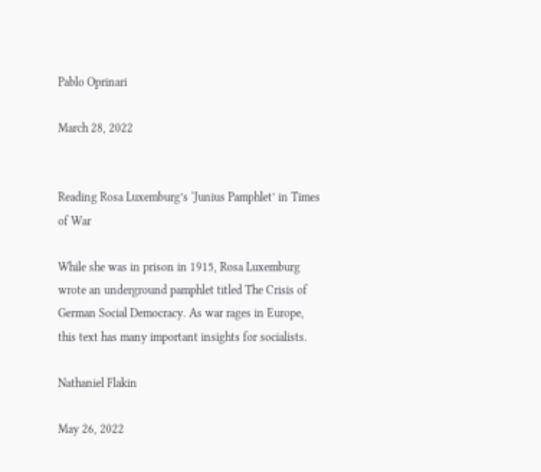Pablo Oprinari

March 28, 2022


Reading Rosa Luxemburg’s ‘Junius Pamphlet’ in Times of War

While she was in prison in 1915, Rosa Luxemburg wrote an underground pamphlet titled The Crisis of German Social Democracy. As war rages in Europe, this text has many important insights for socialists.

Nathaniel Flakin

May 26, 2022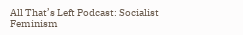All That’s Left Podcast: Socialist Feminism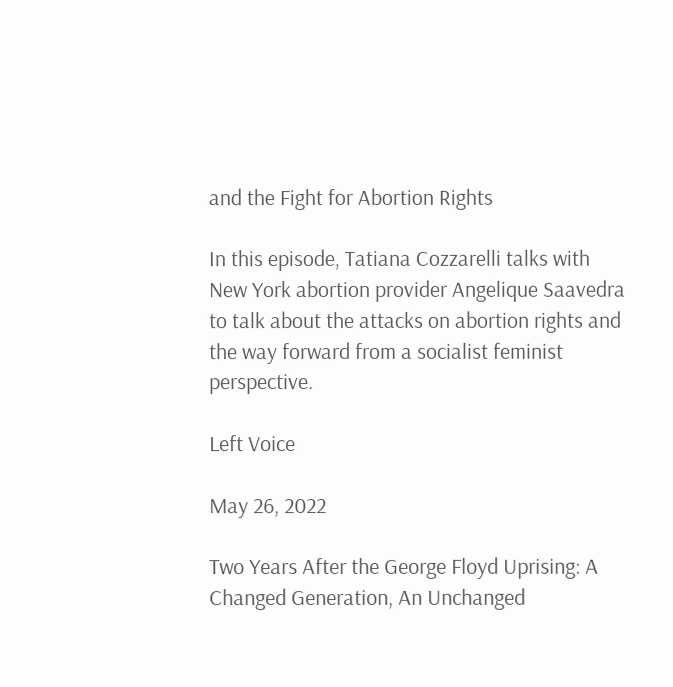and the Fight for Abortion Rights

In this episode, Tatiana Cozzarelli talks with New York abortion provider Angelique Saavedra to talk about the attacks on abortion rights and the way forward from a socialist feminist perspective.

Left Voice

May 26, 2022

Two Years After the George Floyd Uprising: A Changed Generation, An Unchanged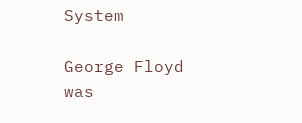System

George Floyd was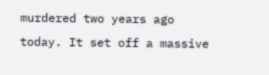murdered two years ago today. It set off a massive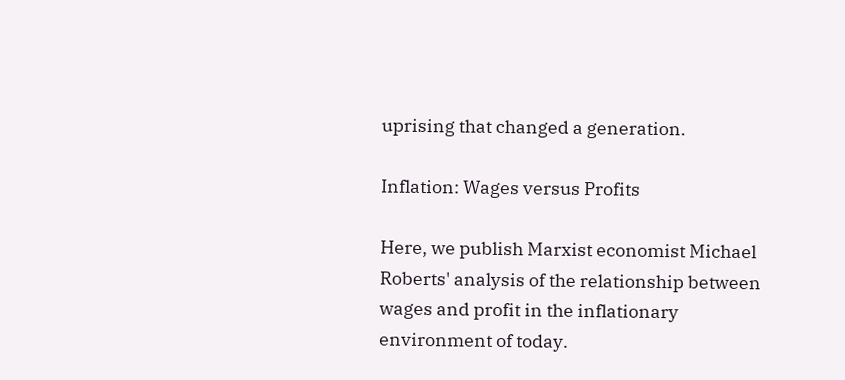uprising that changed a generation.

Inflation: Wages versus Profits

Here, we publish Marxist economist Michael Roberts' analysis of the relationship between wages and profit in the inflationary environment of today.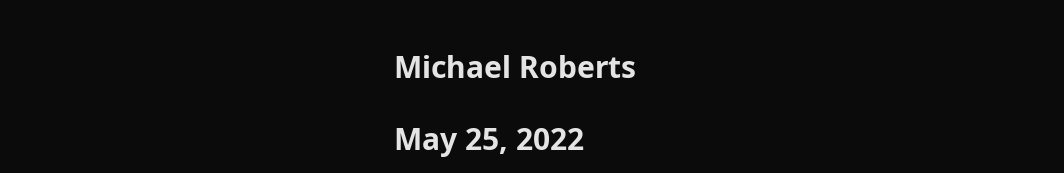Michael Roberts

May 25, 2022